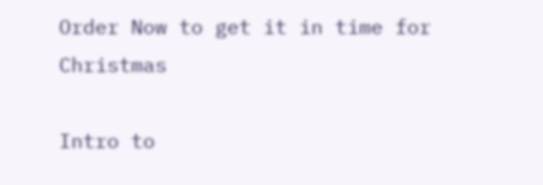Order Now to get it in time for Christmas

Intro to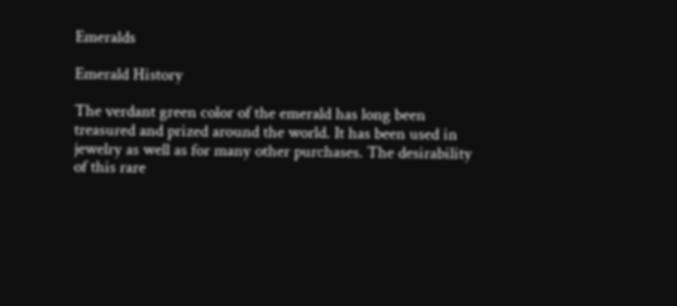Emeralds

Emerald History

The verdant green color of the emerald has long been treasured and prized around the world. It has been used in jewelry as well as for many other purchases. The desirability of this rare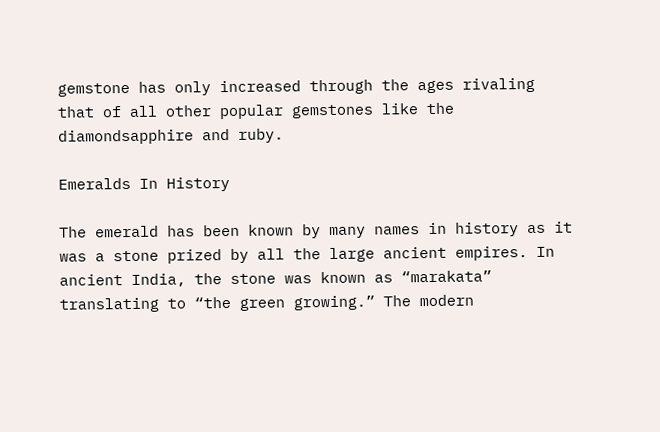gemstone has only increased through the ages rivaling that of all other popular gemstones like the diamondsapphire and ruby.

Emeralds In History

The emerald has been known by many names in history as it was a stone prized by all the large ancient empires. In ancient India, the stone was known as “marakata” translating to “the green growing.” The modern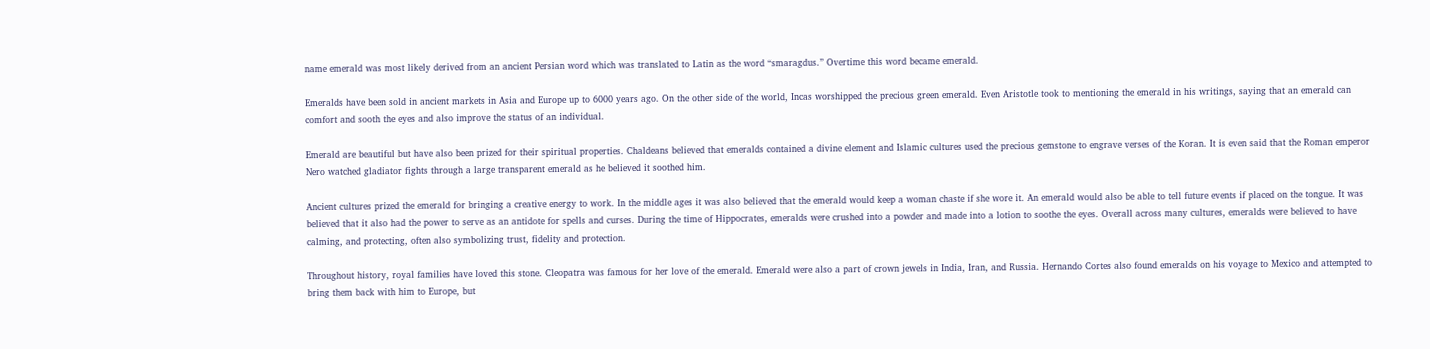name emerald was most likely derived from an ancient Persian word which was translated to Latin as the word “smaragdus.” Overtime this word became emerald.

Emeralds have been sold in ancient markets in Asia and Europe up to 6000 years ago. On the other side of the world, Incas worshipped the precious green emerald. Even Aristotle took to mentioning the emerald in his writings, saying that an emerald can comfort and sooth the eyes and also improve the status of an individual.

Emerald are beautiful but have also been prized for their spiritual properties. Chaldeans believed that emeralds contained a divine element and Islamic cultures used the precious gemstone to engrave verses of the Koran. It is even said that the Roman emperor Nero watched gladiator fights through a large transparent emerald as he believed it soothed him.

Ancient cultures prized the emerald for bringing a creative energy to work. In the middle ages it was also believed that the emerald would keep a woman chaste if she wore it. An emerald would also be able to tell future events if placed on the tongue. It was believed that it also had the power to serve as an antidote for spells and curses. During the time of Hippocrates, emeralds were crushed into a powder and made into a lotion to soothe the eyes. Overall across many cultures, emeralds were believed to have calming, and protecting, often also symbolizing trust, fidelity and protection.

Throughout history, royal families have loved this stone. Cleopatra was famous for her love of the emerald. Emerald were also a part of crown jewels in India, Iran, and Russia. Hernando Cortes also found emeralds on his voyage to Mexico and attempted to bring them back with him to Europe, but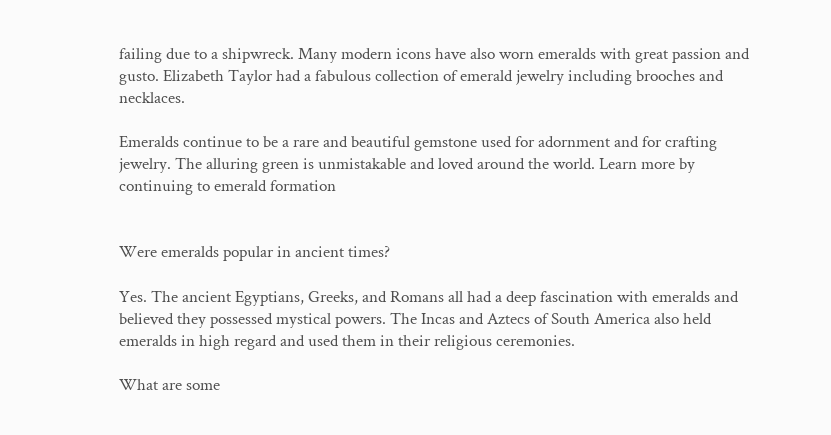failing due to a shipwreck. Many modern icons have also worn emeralds with great passion and gusto. Elizabeth Taylor had a fabulous collection of emerald jewelry including brooches and necklaces.

Emeralds continue to be a rare and beautiful gemstone used for adornment and for crafting jewelry. The alluring green is unmistakable and loved around the world. Learn more by continuing to emerald formation


Were emeralds popular in ancient times?

Yes. The ancient Egyptians, Greeks, and Romans all had a deep fascination with emeralds and believed they possessed mystical powers. The Incas and Aztecs of South America also held emeralds in high regard and used them in their religious ceremonies.

What are some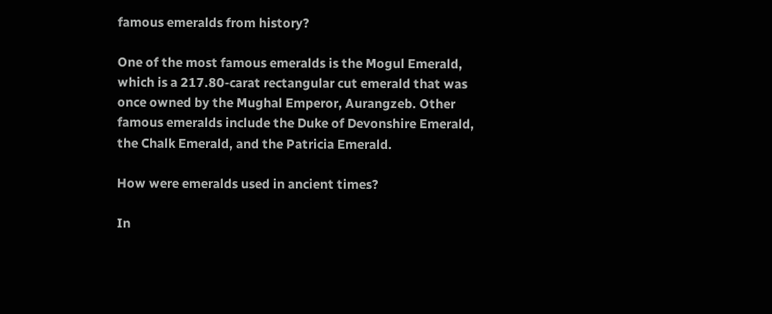famous emeralds from history?

One of the most famous emeralds is the Mogul Emerald, which is a 217.80-carat rectangular cut emerald that was once owned by the Mughal Emperor, Aurangzeb. Other famous emeralds include the Duke of Devonshire Emerald, the Chalk Emerald, and the Patricia Emerald.

How were emeralds used in ancient times?

In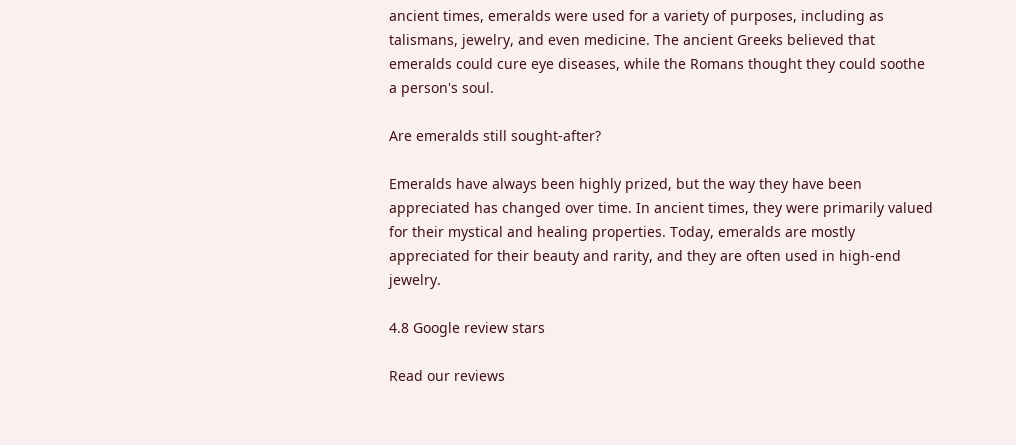ancient times, emeralds were used for a variety of purposes, including as talismans, jewelry, and even medicine. The ancient Greeks believed that emeralds could cure eye diseases, while the Romans thought they could soothe a person's soul.

Are emeralds still sought-after?

Emeralds have always been highly prized, but the way they have been appreciated has changed over time. In ancient times, they were primarily valued for their mystical and healing properties. Today, emeralds are mostly appreciated for their beauty and rarity, and they are often used in high-end jewelry.

4.8 Google review stars

Read our reviews